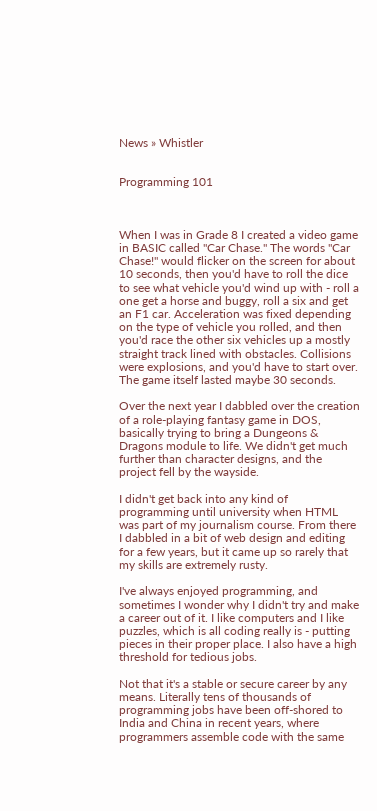News » Whistler


Programming 101



When I was in Grade 8 I created a video game in BASIC called "Car Chase." The words "Car Chase!" would flicker on the screen for about 10 seconds, then you'd have to roll the dice to see what vehicle you'd wind up with - roll a one get a horse and buggy, roll a six and get an F1 car. Acceleration was fixed depending on the type of vehicle you rolled, and then you'd race the other six vehicles up a mostly straight track lined with obstacles. Collisions were explosions, and you'd have to start over. The game itself lasted maybe 30 seconds.

Over the next year I dabbled over the creation of a role-playing fantasy game in DOS, basically trying to bring a Dungeons & Dragons module to life. We didn't get much further than character designs, and the project fell by the wayside.

I didn't get back into any kind of programming until university when HTML was part of my journalism course. From there I dabbled in a bit of web design and editing for a few years, but it came up so rarely that my skills are extremely rusty.

I've always enjoyed programming, and sometimes I wonder why I didn't try and make a career out of it. I like computers and I like puzzles, which is all coding really is - putting pieces in their proper place. I also have a high threshold for tedious jobs.

Not that it's a stable or secure career by any means. Literally tens of thousands of programming jobs have been off-shored to India and China in recent years, where programmers assemble code with the same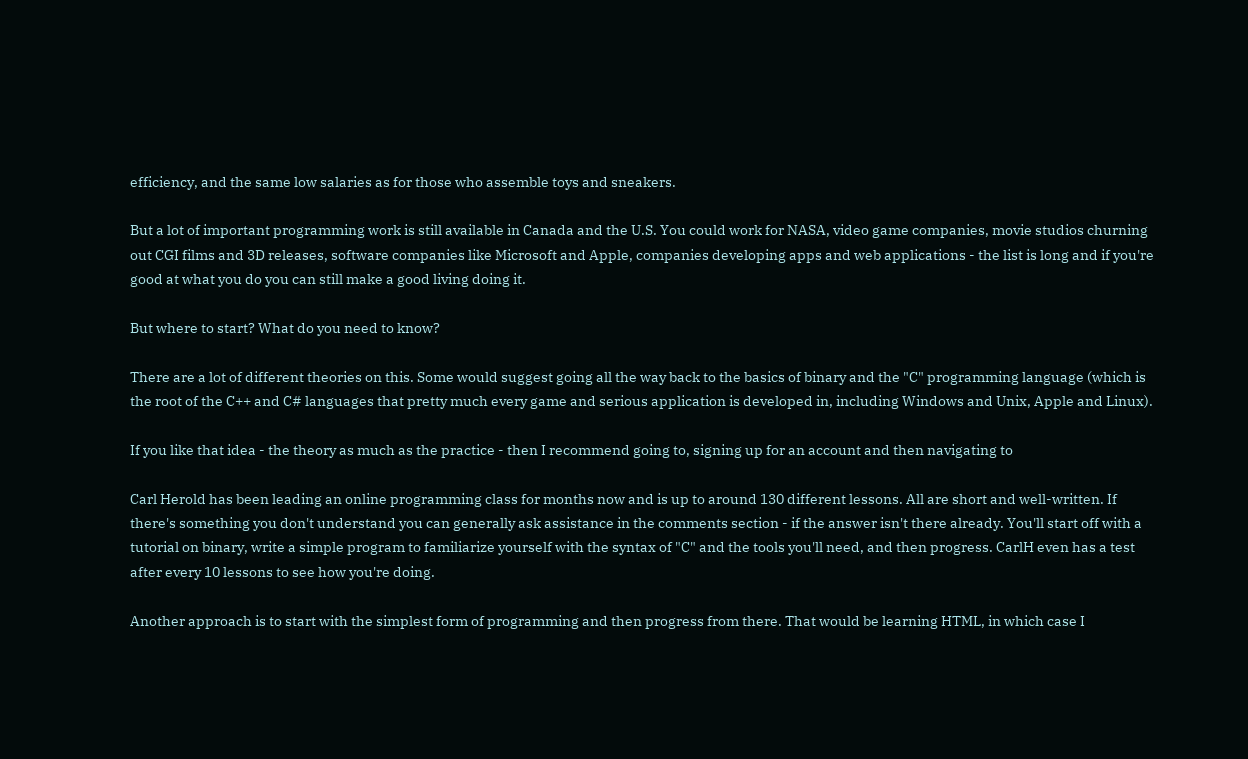efficiency, and the same low salaries as for those who assemble toys and sneakers.

But a lot of important programming work is still available in Canada and the U.S. You could work for NASA, video game companies, movie studios churning out CGI films and 3D releases, software companies like Microsoft and Apple, companies developing apps and web applications - the list is long and if you're good at what you do you can still make a good living doing it.

But where to start? What do you need to know?

There are a lot of different theories on this. Some would suggest going all the way back to the basics of binary and the "C" programming language (which is the root of the C++ and C# languages that pretty much every game and serious application is developed in, including Windows and Unix, Apple and Linux).

If you like that idea - the theory as much as the practice - then I recommend going to, signing up for an account and then navigating to

Carl Herold has been leading an online programming class for months now and is up to around 130 different lessons. All are short and well-written. If there's something you don't understand you can generally ask assistance in the comments section - if the answer isn't there already. You'll start off with a tutorial on binary, write a simple program to familiarize yourself with the syntax of "C" and the tools you'll need, and then progress. CarlH even has a test after every 10 lessons to see how you're doing.

Another approach is to start with the simplest form of programming and then progress from there. That would be learning HTML, in which case I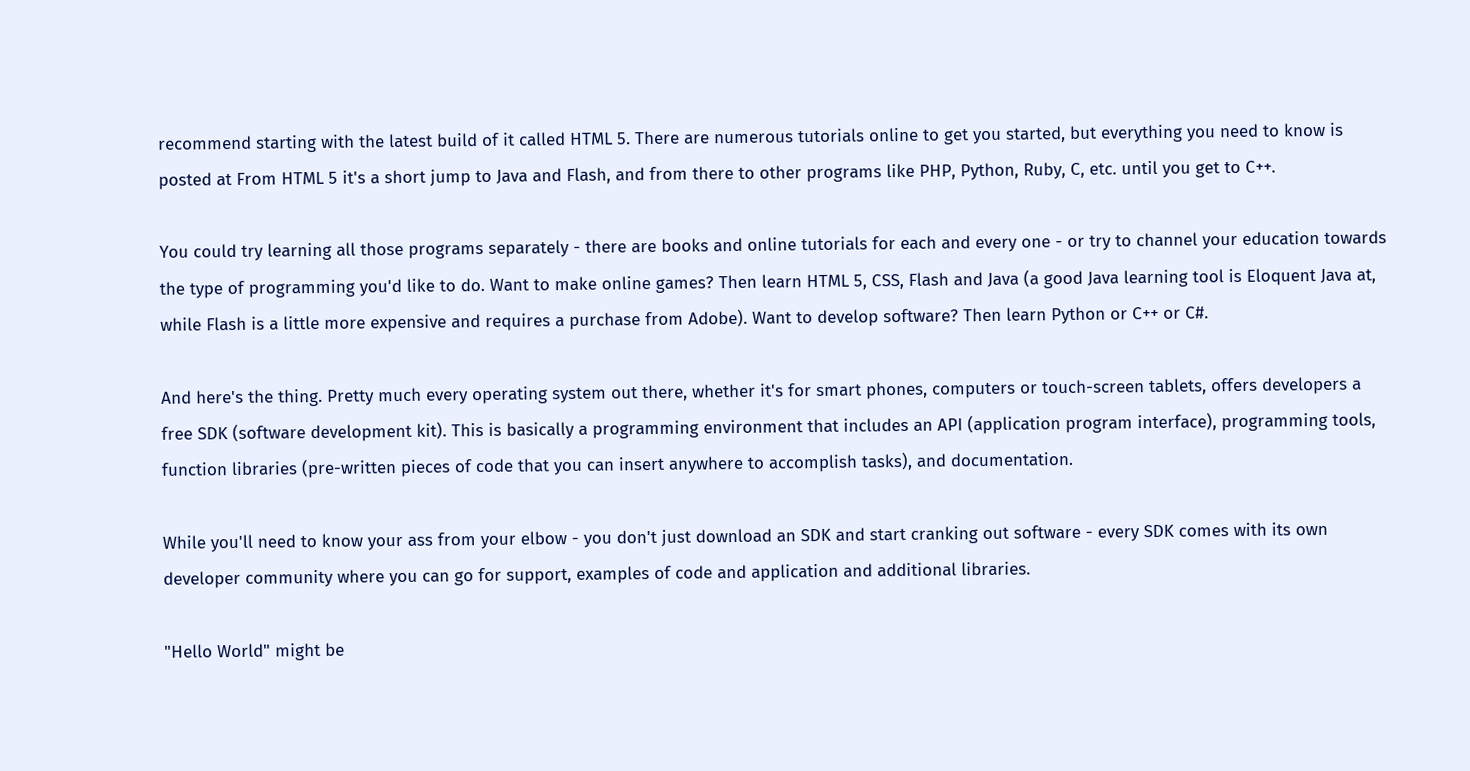recommend starting with the latest build of it called HTML 5. There are numerous tutorials online to get you started, but everything you need to know is posted at From HTML 5 it's a short jump to Java and Flash, and from there to other programs like PHP, Python, Ruby, C, etc. until you get to C++.

You could try learning all those programs separately - there are books and online tutorials for each and every one - or try to channel your education towards the type of programming you'd like to do. Want to make online games? Then learn HTML 5, CSS, Flash and Java (a good Java learning tool is Eloquent Java at, while Flash is a little more expensive and requires a purchase from Adobe). Want to develop software? Then learn Python or C++ or C#.

And here's the thing. Pretty much every operating system out there, whether it's for smart phones, computers or touch-screen tablets, offers developers a free SDK (software development kit). This is basically a programming environment that includes an API (application program interface), programming tools, function libraries (pre-written pieces of code that you can insert anywhere to accomplish tasks), and documentation.

While you'll need to know your ass from your elbow - you don't just download an SDK and start cranking out software - every SDK comes with its own developer community where you can go for support, examples of code and application and additional libraries.

"Hello World" might be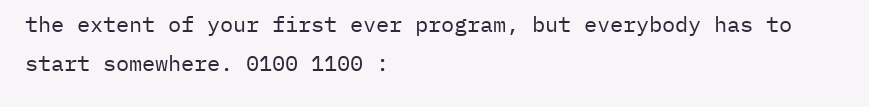the extent of your first ever program, but everybody has to start somewhere. 0100 1100 :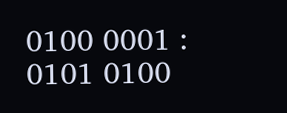0100 0001 :  0101 0100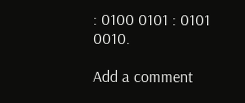: 0100 0101 : 0101 0010.

Add a comment